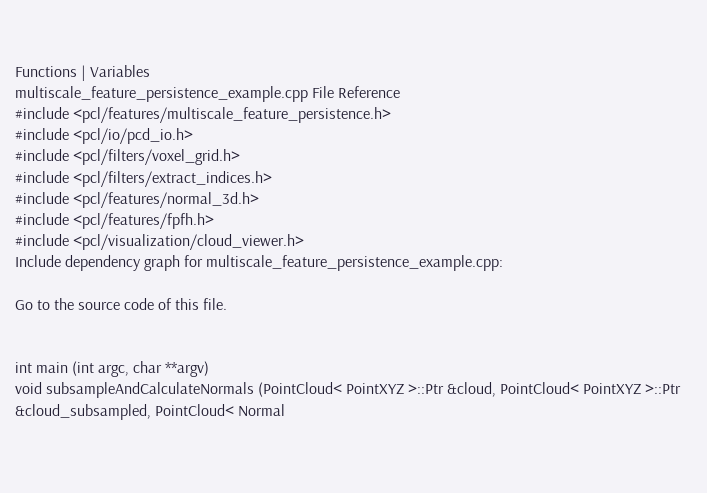Functions | Variables
multiscale_feature_persistence_example.cpp File Reference
#include <pcl/features/multiscale_feature_persistence.h>
#include <pcl/io/pcd_io.h>
#include <pcl/filters/voxel_grid.h>
#include <pcl/filters/extract_indices.h>
#include <pcl/features/normal_3d.h>
#include <pcl/features/fpfh.h>
#include <pcl/visualization/cloud_viewer.h>
Include dependency graph for multiscale_feature_persistence_example.cpp:

Go to the source code of this file.


int main (int argc, char **argv)
void subsampleAndCalculateNormals (PointCloud< PointXYZ >::Ptr &cloud, PointCloud< PointXYZ >::Ptr &cloud_subsampled, PointCloud< Normal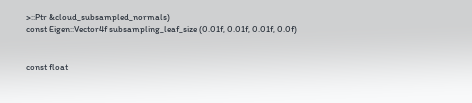>::Ptr &cloud_subsampled_normals)
const Eigen::Vector4f subsampling_leaf_size (0.01f, 0.01f, 0.01f, 0.0f)


const float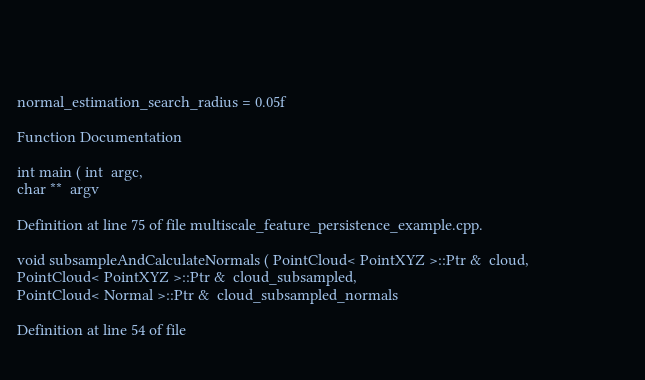normal_estimation_search_radius = 0.05f

Function Documentation

int main ( int  argc,
char **  argv

Definition at line 75 of file multiscale_feature_persistence_example.cpp.

void subsampleAndCalculateNormals ( PointCloud< PointXYZ >::Ptr &  cloud,
PointCloud< PointXYZ >::Ptr &  cloud_subsampled,
PointCloud< Normal >::Ptr &  cloud_subsampled_normals

Definition at line 54 of file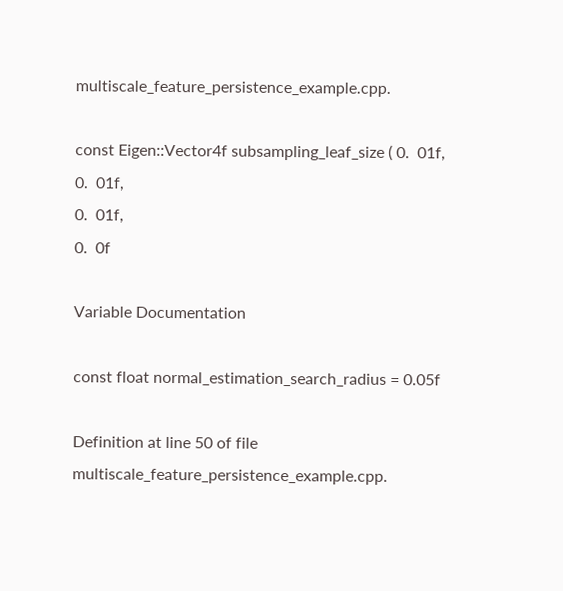multiscale_feature_persistence_example.cpp.

const Eigen::Vector4f subsampling_leaf_size ( 0.  01f,
0.  01f,
0.  01f,
0.  0f

Variable Documentation

const float normal_estimation_search_radius = 0.05f

Definition at line 50 of file multiscale_feature_persistence_example.cpp.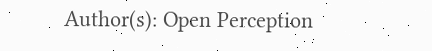Author(s): Open Perception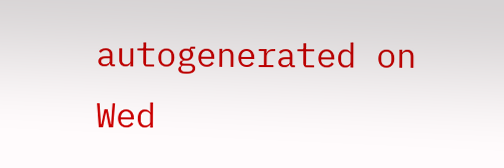autogenerated on Wed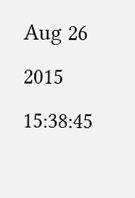Aug 26 2015 15:38:45